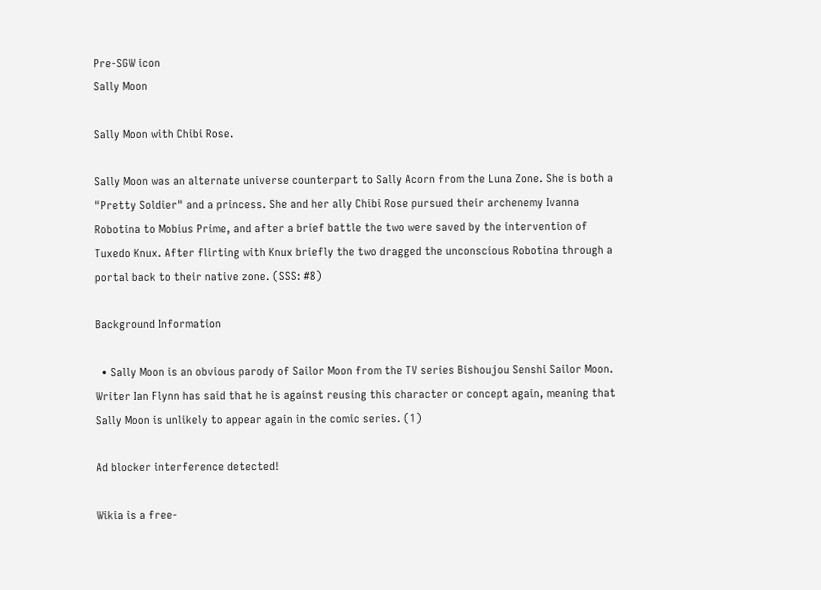Pre-SGW icon
Sally Moon

Sally Moon with Chibi Rose.

Sally Moon was an alternate universe counterpart to Sally Acorn from the Luna Zone. She is both a "Pretty Soldier" and a princess. She and her ally Chibi Rose pursued their archenemy Ivanna Robotina to Mobius Prime, and after a brief battle the two were saved by the intervention of Tuxedo Knux. After flirting with Knux briefly the two dragged the unconscious Robotina through a portal back to their native zone. (SSS: #8)

Background Information

  • Sally Moon is an obvious parody of Sailor Moon from the TV series Bishoujou Senshi Sailor Moon. Writer Ian Flynn has said that he is against reusing this character or concept again, meaning that Sally Moon is unlikely to appear again in the comic series. (1)

Ad blocker interference detected!

Wikia is a free-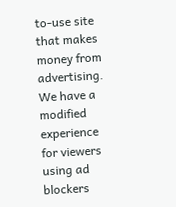to-use site that makes money from advertising. We have a modified experience for viewers using ad blockers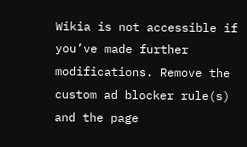Wikia is not accessible if you’ve made further modifications. Remove the custom ad blocker rule(s) and the page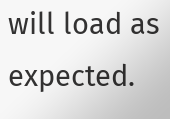will load as expected.